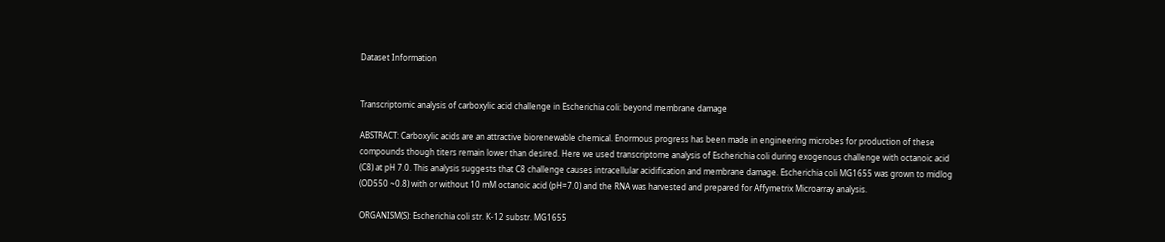Dataset Information


Transcriptomic analysis of carboxylic acid challenge in Escherichia coli: beyond membrane damage

ABSTRACT: Carboxylic acids are an attractive biorenewable chemical. Enormous progress has been made in engineering microbes for production of these compounds though titers remain lower than desired. Here we used transcriptome analysis of Escherichia coli during exogenous challenge with octanoic acid (C8) at pH 7.0. This analysis suggests that C8 challenge causes intracellular acidification and membrane damage. Escherichia coli MG1655 was grown to midlog (OD550 ~0.8) with or without 10 mM octanoic acid (pH=7.0) and the RNA was harvested and prepared for Affymetrix Microarray analysis.

ORGANISM(S): Escherichia coli str. K-12 substr. MG1655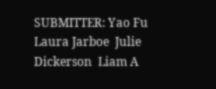SUBMITTER: Yao Fu   Laura Jarboe  Julie Dickerson  Liam A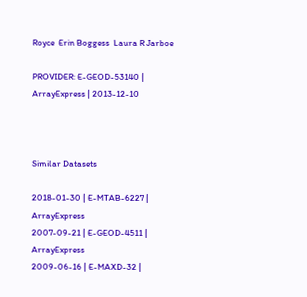Royce  Erin Boggess  Laura R Jarboe

PROVIDER: E-GEOD-53140 | ArrayExpress | 2013-12-10



Similar Datasets

2018-01-30 | E-MTAB-6227 | ArrayExpress
2007-09-21 | E-GEOD-4511 | ArrayExpress
2009-06-16 | E-MAXD-32 |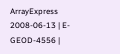ArrayExpress
2008-06-13 | E-GEOD-4556 |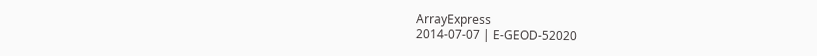ArrayExpress
2014-07-07 | E-GEOD-52020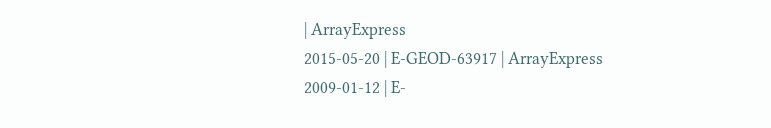| ArrayExpress
2015-05-20 | E-GEOD-63917 | ArrayExpress
2009-01-12 | E-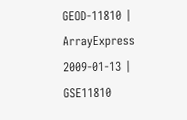GEOD-11810 | ArrayExpress
2009-01-13 | GSE11810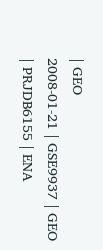| GEO
2008-01-21 | GSE9937 | GEO
| PRJDB6155 | ENA